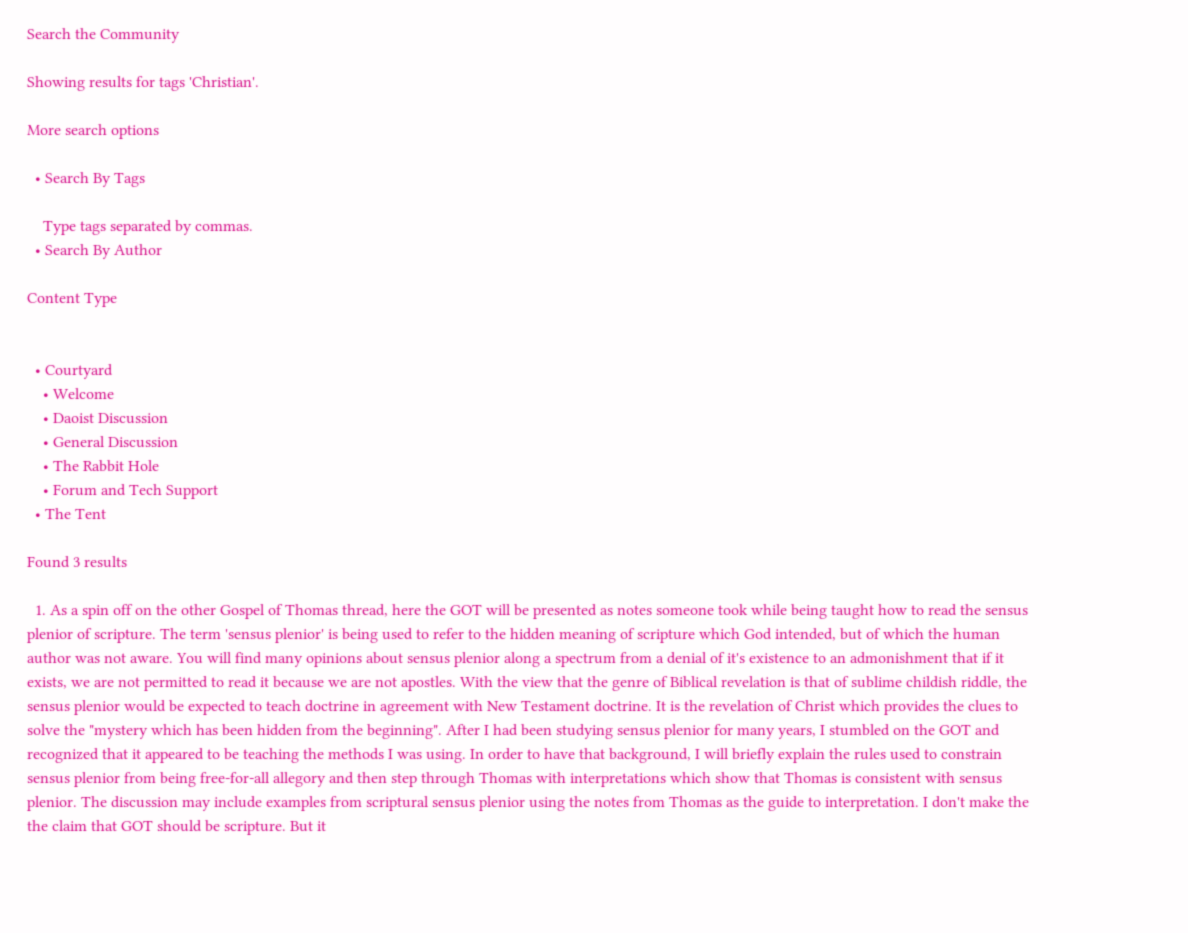Search the Community

Showing results for tags 'Christian'.

More search options

  • Search By Tags

    Type tags separated by commas.
  • Search By Author

Content Type


  • Courtyard
    • Welcome
    • Daoist Discussion
    • General Discussion
    • The Rabbit Hole
    • Forum and Tech Support
  • The Tent

Found 3 results

  1. As a spin off on the other Gospel of Thomas thread, here the GOT will be presented as notes someone took while being taught how to read the sensus plenior of scripture. The term 'sensus plenior' is being used to refer to the hidden meaning of scripture which God intended, but of which the human author was not aware. You will find many opinions about sensus plenior along a spectrum from a denial of it's existence to an admonishment that if it exists, we are not permitted to read it because we are not apostles. With the view that the genre of Biblical revelation is that of sublime childish riddle, the sensus plenior would be expected to teach doctrine in agreement with New Testament doctrine. It is the revelation of Christ which provides the clues to solve the "mystery which has been hidden from the beginning". After I had been studying sensus plenior for many years, I stumbled on the GOT and recognized that it appeared to be teaching the methods I was using. In order to have that background, I will briefly explain the rules used to constrain sensus plenior from being free-for-all allegory and then step through Thomas with interpretations which show that Thomas is consistent with sensus plenior. The discussion may include examples from scriptural sensus plenior using the notes from Thomas as the guide to interpretation. I don't make the the claim that GOT should be scripture. But it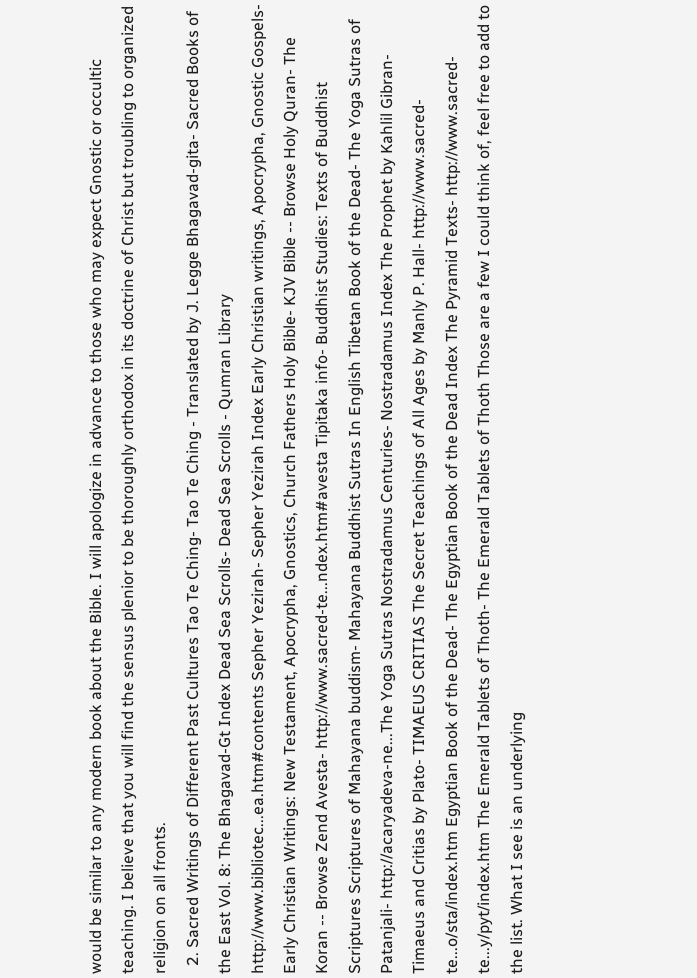would be similar to any modern book about the Bible. I will apologize in advance to those who may expect Gnostic or occultic teaching. I believe that you will find the sensus plenior to be thoroughly orthodox in its doctrine of Christ but troubling to organized religion on all fronts.
  2. Sacred Writings of Different Past Cultures Tao Te Ching- Tao Te Ching - Translated by J. Legge Bhagavad-gita- Sacred Books of the East Vol. 8: The Bhagavad-Gt Index Dead Sea Scrolls- Dead Sea Scrolls - Qumran Library http://www.bibliotec...ea.htm#contents Sepher Yezirah- Sepher Yezirah Index Early Christian writings, Apocrypha, Gnostic Gospels- Early Christian Writings: New Testament, Apocrypha, Gnostics, Church Fathers Holy Bible- KJV Bible -- Browse Holy Quran- The Koran -- Browse Zend Avesta- http://www.sacred-te...ndex.htm#avesta Tipitaka info- Buddhist Studies: Texts of Buddhist Scriptures Scriptures of Mahayana buddism- Mahayana Buddhist Sutras In English Tibetan Book of the Dead- The Yoga Sutras of Patanjali- http://acaryadeva-ne...The Yoga Sutras Nostradamus Centuries- Nostradamus Index The Prophet by Kahlil Gibran- Timaeus and Critias by Plato- TIMAEUS CRITIAS The Secret Teachings of All Ages by Manly P. Hall- http://www.sacred-te...o/sta/index.htm Egyptian Book of the Dead- The Egyptian Book of the Dead Index The Pyramid Texts- http://www.sacred-te...y/pyt/index.htm The Emerald Tablets of Thoth- The Emerald Tablets of Thoth Those are a few I could think of, feel free to add to the list. What I see is an underlying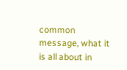common message, what it is all about in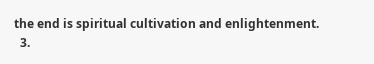the end is spiritual cultivation and enlightenment.
  3.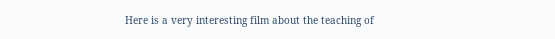Here is a very interesting film about the teaching of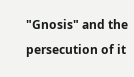"Gnosis" and the persecution of it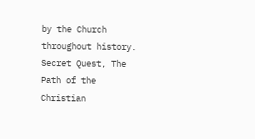by the Church throughout history. Secret Quest, The Path of the Christian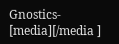Gnostics- [media][/media ]